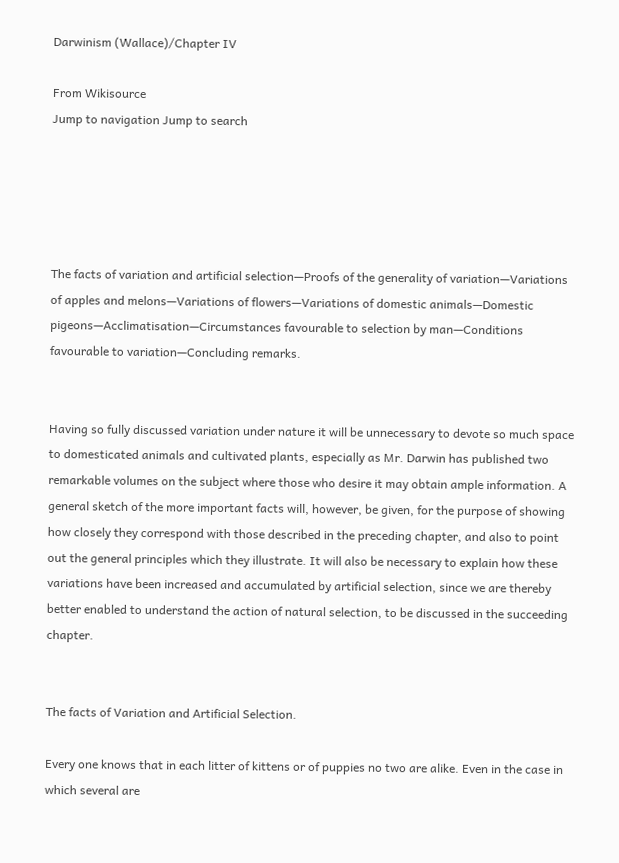Darwinism (Wallace)/Chapter IV

From Wikisource
Jump to navigation Jump to search





The facts of variation and artificial selection—Proofs of the generality of variation—Variations of apples and melons—Variations of flowers—Variations of domestic animals—Domestic pigeons—Acclimatisation—Circumstances favourable to selection by man—Conditions favourable to variation—Concluding remarks.


Having so fully discussed variation under nature it will be unnecessary to devote so much space to domesticated animals and cultivated plants, especially as Mr. Darwin has published two remarkable volumes on the subject where those who desire it may obtain ample information. A general sketch of the more important facts will, however, be given, for the purpose of showing how closely they correspond with those described in the preceding chapter, and also to point out the general principles which they illustrate. It will also be necessary to explain how these variations have been increased and accumulated by artificial selection, since we are thereby better enabled to understand the action of natural selection, to be discussed in the succeeding chapter.


The facts of Variation and Artificial Selection.

Every one knows that in each litter of kittens or of puppies no two are alike. Even in the case in which several are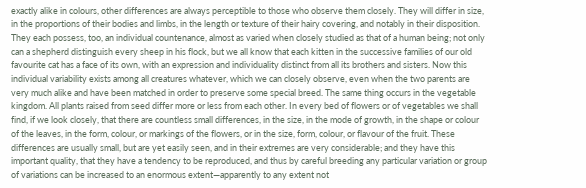exactly alike in colours, other differences are always perceptible to those who observe them closely. They will differ in size, in the proportions of their bodies and limbs, in the length or texture of their hairy covering, and notably in their disposition. They each possess, too, an individual countenance, almost as varied when closely studied as that of a human being; not only can a shepherd distinguish every sheep in his flock, but we all know that each kitten in the successive families of our old favourite cat has a face of its own, with an expression and individuality distinct from all its brothers and sisters. Now this individual variability exists among all creatures whatever, which we can closely observe, even when the two parents are very much alike and have been matched in order to preserve some special breed. The same thing occurs in the vegetable kingdom. All plants raised from seed differ more or less from each other. In every bed of flowers or of vegetables we shall find, if we look closely, that there are countless small differences, in the size, in the mode of growth, in the shape or colour of the leaves, in the form, colour, or markings of the flowers, or in the size, form, colour, or flavour of the fruit. These differences are usually small, but are yet easily seen, and in their extremes are very considerable; and they have this important quality, that they have a tendency to be reproduced, and thus by careful breeding any particular variation or group of variations can be increased to an enormous extent—apparently to any extent not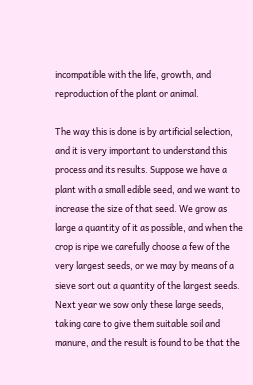incompatible with the life, growth, and reproduction of the plant or animal.

The way this is done is by artificial selection, and it is very important to understand this process and its results. Suppose we have a plant with a small edible seed, and we want to increase the size of that seed. We grow as large a quantity of it as possible, and when the crop is ripe we carefully choose a few of the very largest seeds, or we may by means of a sieve sort out a quantity of the largest seeds. Next year we sow only these large seeds, taking care to give them suitable soil and manure, and the result is found to be that the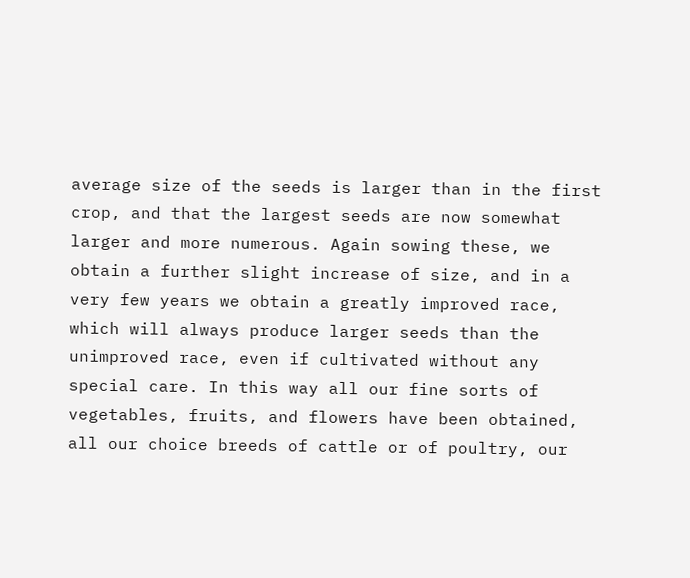average size of the seeds is larger than in the first crop, and that the largest seeds are now somewhat larger and more numerous. Again sowing these, we obtain a further slight increase of size, and in a very few years we obtain a greatly improved race, which will always produce larger seeds than the unimproved race, even if cultivated without any special care. In this way all our fine sorts of vegetables, fruits, and flowers have been obtained, all our choice breeds of cattle or of poultry, our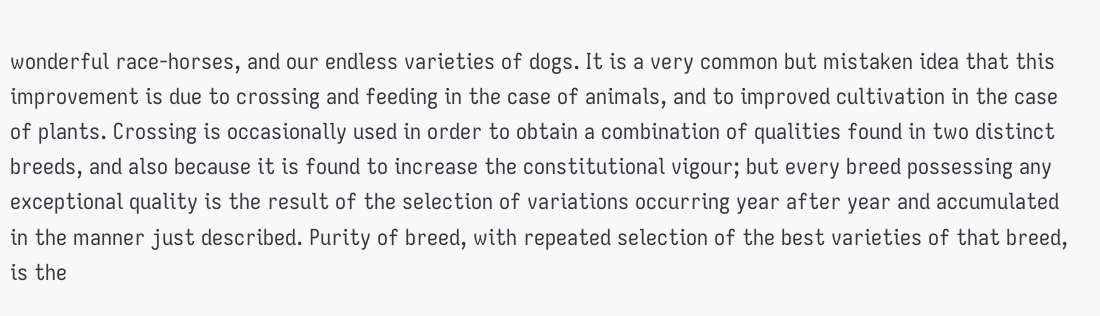wonderful race-horses, and our endless varieties of dogs. It is a very common but mistaken idea that this improvement is due to crossing and feeding in the case of animals, and to improved cultivation in the case of plants. Crossing is occasionally used in order to obtain a combination of qualities found in two distinct breeds, and also because it is found to increase the constitutional vigour; but every breed possessing any exceptional quality is the result of the selection of variations occurring year after year and accumulated in the manner just described. Purity of breed, with repeated selection of the best varieties of that breed, is the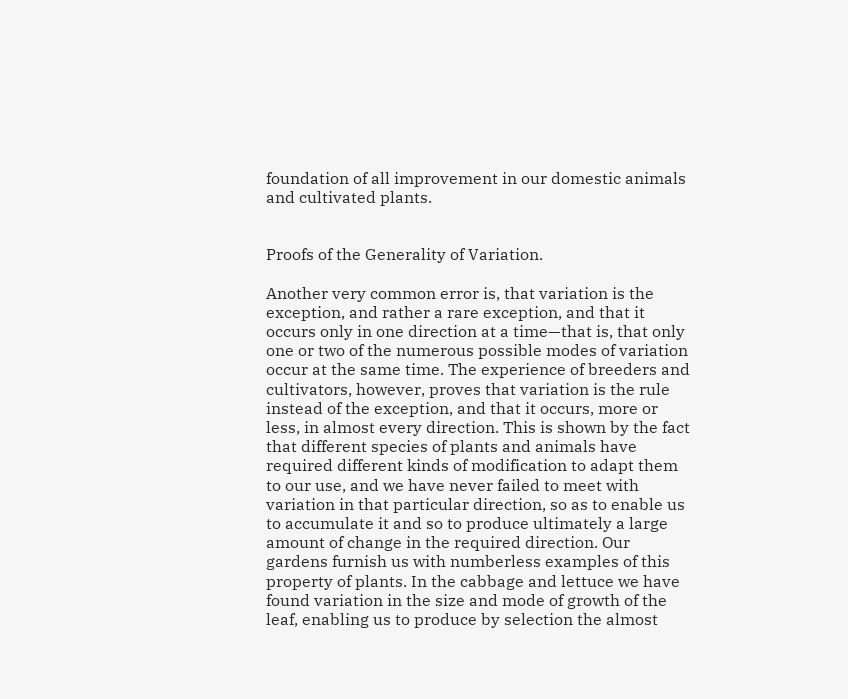foundation of all improvement in our domestic animals and cultivated plants.


Proofs of the Generality of Variation.

Another very common error is, that variation is the exception, and rather a rare exception, and that it occurs only in one direction at a time—that is, that only one or two of the numerous possible modes of variation occur at the same time. The experience of breeders and cultivators, however, proves that variation is the rule instead of the exception, and that it occurs, more or less, in almost every direction. This is shown by the fact that different species of plants and animals have required different kinds of modification to adapt them to our use, and we have never failed to meet with variation in that particular direction, so as to enable us to accumulate it and so to produce ultimately a large amount of change in the required direction. Our gardens furnish us with numberless examples of this property of plants. In the cabbage and lettuce we have found variation in the size and mode of growth of the leaf, enabling us to produce by selection the almost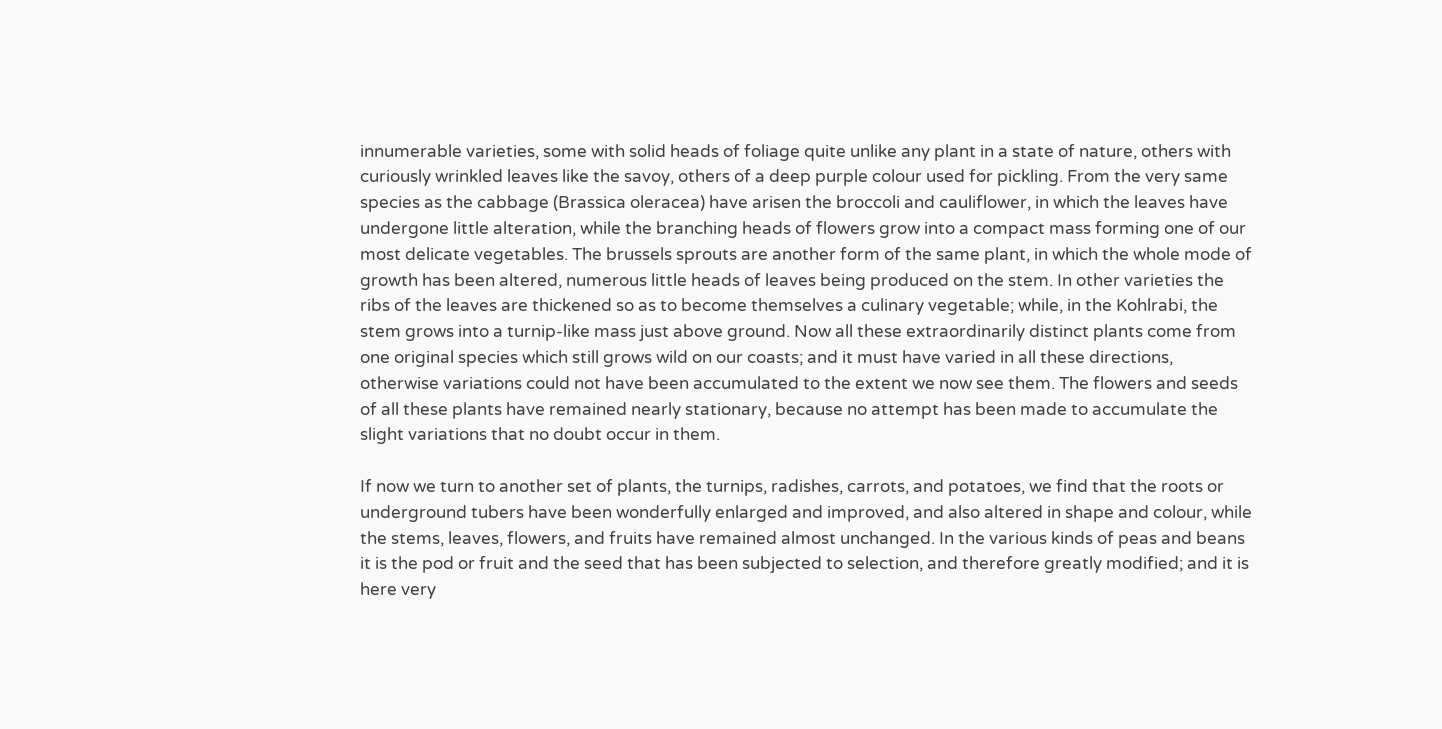innumerable varieties, some with solid heads of foliage quite unlike any plant in a state of nature, others with curiously wrinkled leaves like the savoy, others of a deep purple colour used for pickling. From the very same species as the cabbage (Brassica oleracea) have arisen the broccoli and cauliflower, in which the leaves have undergone little alteration, while the branching heads of flowers grow into a compact mass forming one of our most delicate vegetables. The brussels sprouts are another form of the same plant, in which the whole mode of growth has been altered, numerous little heads of leaves being produced on the stem. In other varieties the ribs of the leaves are thickened so as to become themselves a culinary vegetable; while, in the Kohlrabi, the stem grows into a turnip-like mass just above ground. Now all these extraordinarily distinct plants come from one original species which still grows wild on our coasts; and it must have varied in all these directions, otherwise variations could not have been accumulated to the extent we now see them. The flowers and seeds of all these plants have remained nearly stationary, because no attempt has been made to accumulate the slight variations that no doubt occur in them.

If now we turn to another set of plants, the turnips, radishes, carrots, and potatoes, we find that the roots or underground tubers have been wonderfully enlarged and improved, and also altered in shape and colour, while the stems, leaves, flowers, and fruits have remained almost unchanged. In the various kinds of peas and beans it is the pod or fruit and the seed that has been subjected to selection, and therefore greatly modified; and it is here very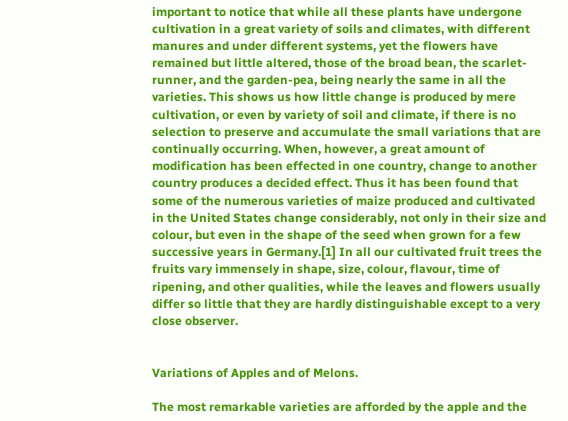important to notice that while all these plants have undergone cultivation in a great variety of soils and climates, with different manures and under different systems, yet the flowers have remained but little altered, those of the broad bean, the scarlet-runner, and the garden-pea, being nearly the same in all the varieties. This shows us how little change is produced by mere cultivation, or even by variety of soil and climate, if there is no selection to preserve and accumulate the small variations that are continually occurring. When, however, a great amount of modification has been effected in one country, change to another country produces a decided effect. Thus it has been found that some of the numerous varieties of maize produced and cultivated in the United States change considerably, not only in their size and colour, but even in the shape of the seed when grown for a few successive years in Germany.[1] In all our cultivated fruit trees the fruits vary immensely in shape, size, colour, flavour, time of ripening, and other qualities, while the leaves and flowers usually differ so little that they are hardly distinguishable except to a very close observer.


Variations of Apples and of Melons.

The most remarkable varieties are afforded by the apple and the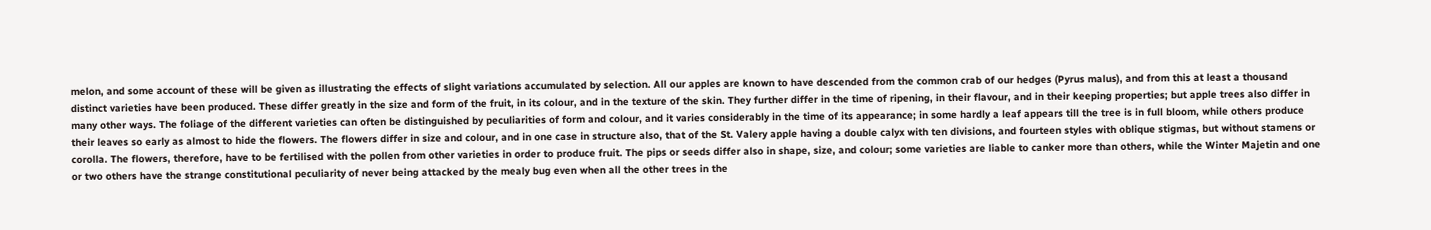melon, and some account of these will be given as illustrating the effects of slight variations accumulated by selection. All our apples are known to have descended from the common crab of our hedges (Pyrus malus), and from this at least a thousand distinct varieties have been produced. These differ greatly in the size and form of the fruit, in its colour, and in the texture of the skin. They further differ in the time of ripening, in their flavour, and in their keeping properties; but apple trees also differ in many other ways. The foliage of the different varieties can often be distinguished by peculiarities of form and colour, and it varies considerably in the time of its appearance; in some hardly a leaf appears till the tree is in full bloom, while others produce their leaves so early as almost to hide the flowers. The flowers differ in size and colour, and in one case in structure also, that of the St. Valery apple having a double calyx with ten divisions, and fourteen styles with oblique stigmas, but without stamens or corolla. The flowers, therefore, have to be fertilised with the pollen from other varieties in order to produce fruit. The pips or seeds differ also in shape, size, and colour; some varieties are liable to canker more than others, while the Winter Majetin and one or two others have the strange constitutional peculiarity of never being attacked by the mealy bug even when all the other trees in the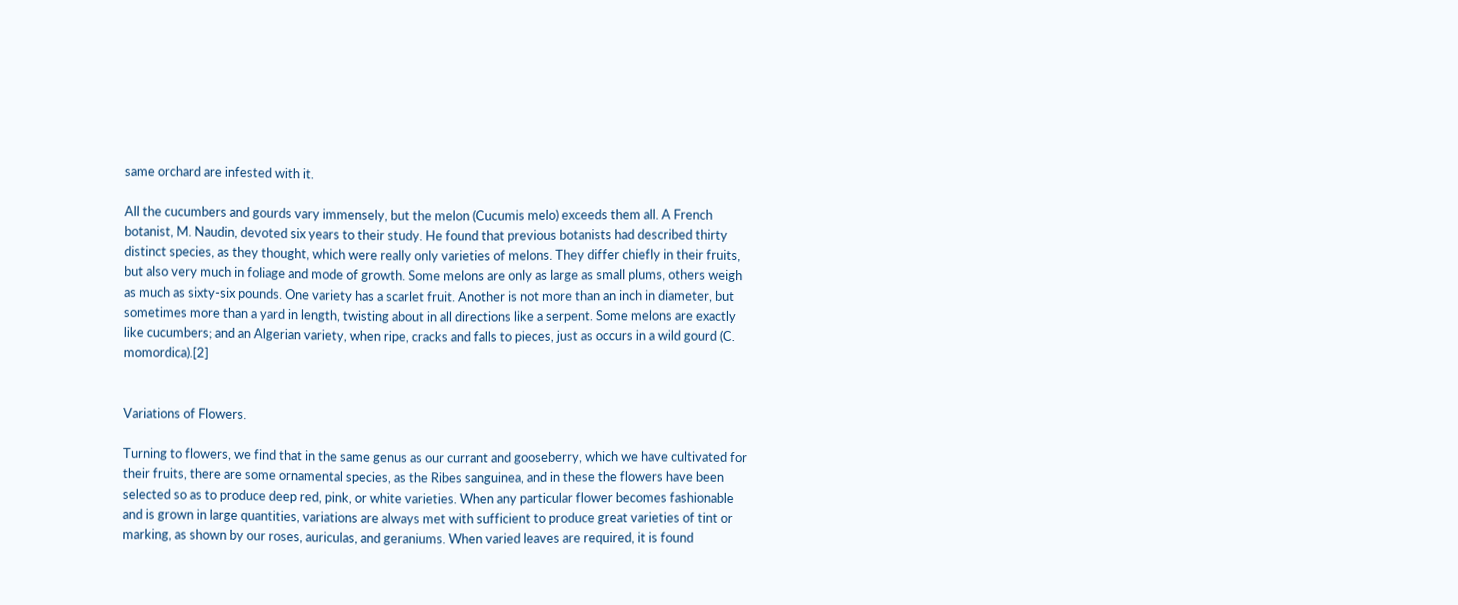same orchard are infested with it.

All the cucumbers and gourds vary immensely, but the melon (Cucumis melo) exceeds them all. A French botanist, M. Naudin, devoted six years to their study. He found that previous botanists had described thirty distinct species, as they thought, which were really only varieties of melons. They differ chiefly in their fruits, but also very much in foliage and mode of growth. Some melons are only as large as small plums, others weigh as much as sixty-six pounds. One variety has a scarlet fruit. Another is not more than an inch in diameter, but sometimes more than a yard in length, twisting about in all directions like a serpent. Some melons are exactly like cucumbers; and an Algerian variety, when ripe, cracks and falls to pieces, just as occurs in a wild gourd (C. momordica).[2]


Variations of Flowers.

Turning to flowers, we find that in the same genus as our currant and gooseberry, which we have cultivated for their fruits, there are some ornamental species, as the Ribes sanguinea, and in these the flowers have been selected so as to produce deep red, pink, or white varieties. When any particular flower becomes fashionable and is grown in large quantities, variations are always met with sufficient to produce great varieties of tint or marking, as shown by our roses, auriculas, and geraniums. When varied leaves are required, it is found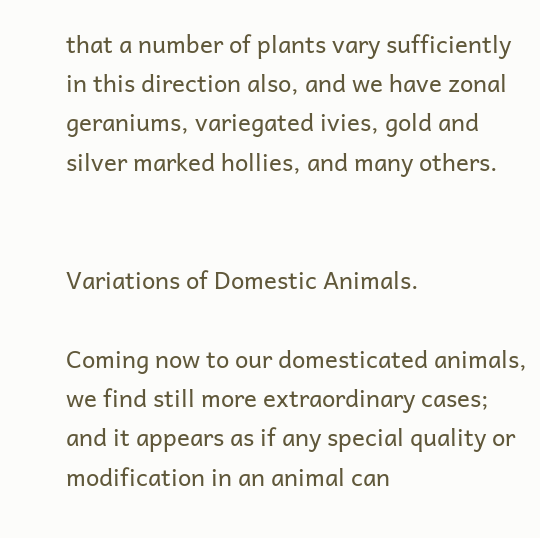that a number of plants vary sufficiently in this direction also, and we have zonal geraniums, variegated ivies, gold and silver marked hollies, and many others.


Variations of Domestic Animals.

Coming now to our domesticated animals, we find still more extraordinary cases; and it appears as if any special quality or modification in an animal can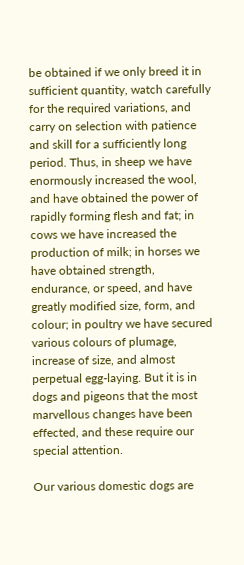be obtained if we only breed it in sufficient quantity, watch carefully for the required variations, and carry on selection with patience and skill for a sufficiently long period. Thus, in sheep we have enormously increased the wool, and have obtained the power of rapidly forming flesh and fat; in cows we have increased the production of milk; in horses we have obtained strength, endurance, or speed, and have greatly modified size, form, and colour; in poultry we have secured various colours of plumage, increase of size, and almost perpetual egg-laying. But it is in dogs and pigeons that the most marvellous changes have been effected, and these require our special attention.

Our various domestic dogs are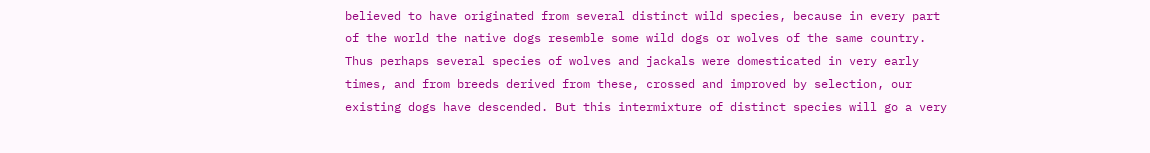believed to have originated from several distinct wild species, because in every part of the world the native dogs resemble some wild dogs or wolves of the same country. Thus perhaps several species of wolves and jackals were domesticated in very early times, and from breeds derived from these, crossed and improved by selection, our existing dogs have descended. But this intermixture of distinct species will go a very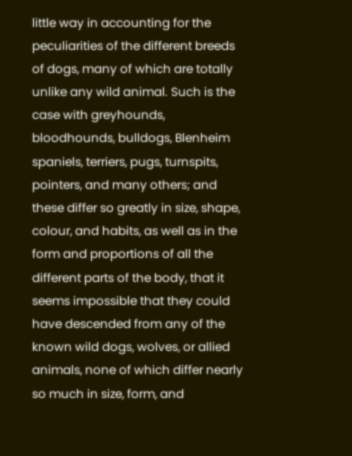little way in accounting for the peculiarities of the different breeds of dogs, many of which are totally unlike any wild animal. Such is the case with greyhounds, bloodhounds, bulldogs, Blenheim spaniels, terriers, pugs, turnspits, pointers, and many others; and these differ so greatly in size, shape, colour, and habits, as well as in the form and proportions of all the different parts of the body, that it seems impossible that they could have descended from any of the known wild dogs, wolves, or allied animals, none of which differ nearly so much in size, form, and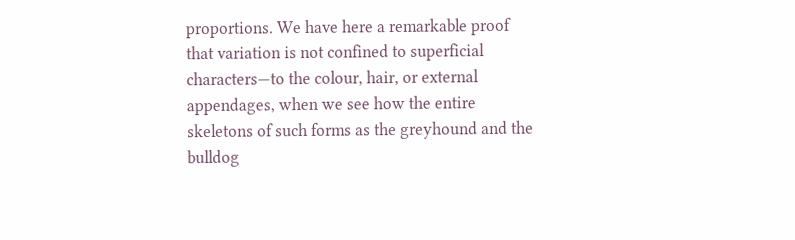proportions. We have here a remarkable proof that variation is not confined to superficial characters—to the colour, hair, or external appendages, when we see how the entire skeletons of such forms as the greyhound and the bulldog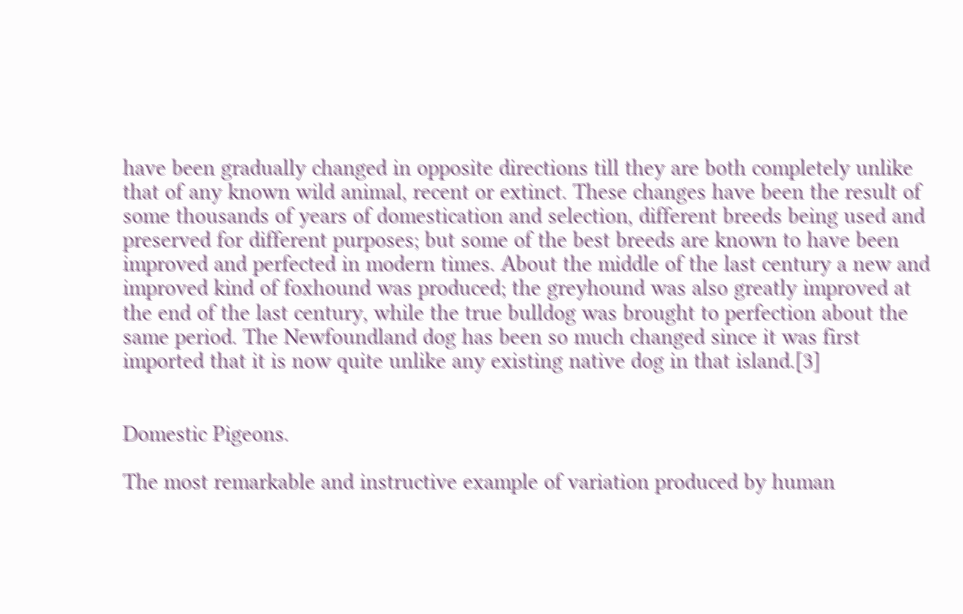have been gradually changed in opposite directions till they are both completely unlike that of any known wild animal, recent or extinct. These changes have been the result of some thousands of years of domestication and selection, different breeds being used and preserved for different purposes; but some of the best breeds are known to have been improved and perfected in modern times. About the middle of the last century a new and improved kind of foxhound was produced; the greyhound was also greatly improved at the end of the last century, while the true bulldog was brought to perfection about the same period. The Newfoundland dog has been so much changed since it was first imported that it is now quite unlike any existing native dog in that island.[3]


Domestic Pigeons.

The most remarkable and instructive example of variation produced by human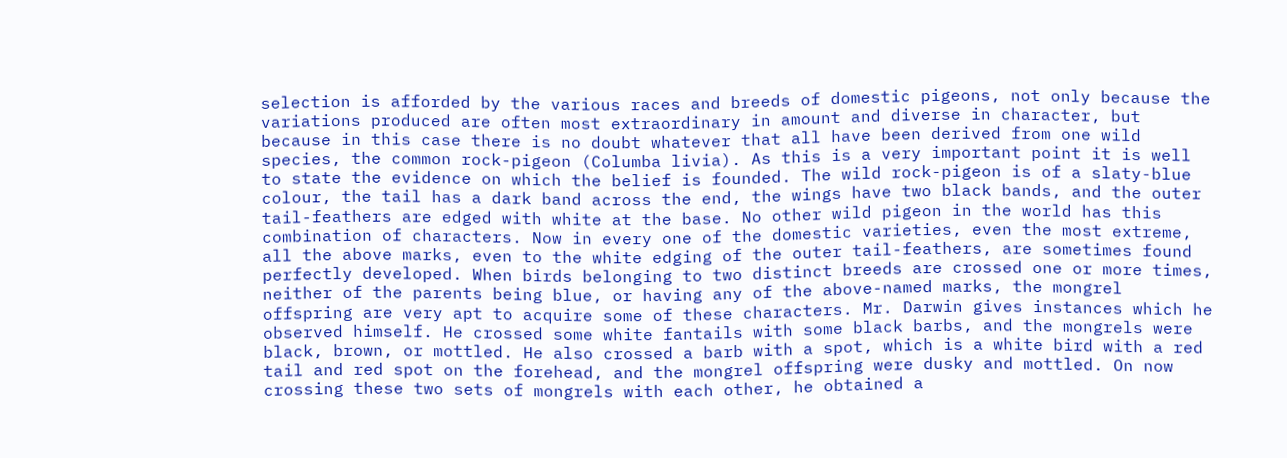selection is afforded by the various races and breeds of domestic pigeons, not only because the variations produced are often most extraordinary in amount and diverse in character, but because in this case there is no doubt whatever that all have been derived from one wild species, the common rock-pigeon (Columba livia). As this is a very important point it is well to state the evidence on which the belief is founded. The wild rock-pigeon is of a slaty-blue colour, the tail has a dark band across the end, the wings have two black bands, and the outer tail-feathers are edged with white at the base. No other wild pigeon in the world has this combination of characters. Now in every one of the domestic varieties, even the most extreme, all the above marks, even to the white edging of the outer tail-feathers, are sometimes found perfectly developed. When birds belonging to two distinct breeds are crossed one or more times, neither of the parents being blue, or having any of the above-named marks, the mongrel offspring are very apt to acquire some of these characters. Mr. Darwin gives instances which he observed himself. He crossed some white fantails with some black barbs, and the mongrels were black, brown, or mottled. He also crossed a barb with a spot, which is a white bird with a red tail and red spot on the forehead, and the mongrel offspring were dusky and mottled. On now crossing these two sets of mongrels with each other, he obtained a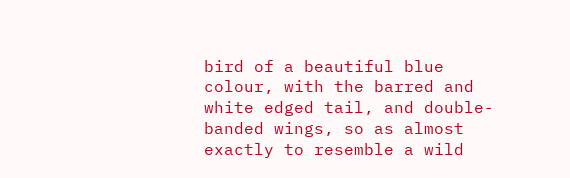bird of a beautiful blue colour, with the barred and white edged tail, and double-banded wings, so as almost exactly to resemble a wild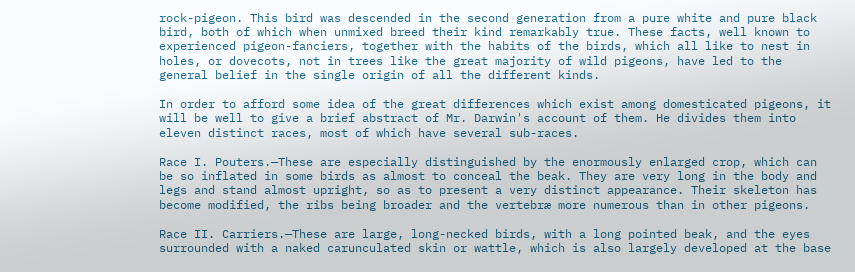rock-pigeon. This bird was descended in the second generation from a pure white and pure black bird, both of which when unmixed breed their kind remarkably true. These facts, well known to experienced pigeon-fanciers, together with the habits of the birds, which all like to nest in holes, or dovecots, not in trees like the great majority of wild pigeons, have led to the general belief in the single origin of all the different kinds.

In order to afford some idea of the great differences which exist among domesticated pigeons, it will be well to give a brief abstract of Mr. Darwin's account of them. He divides them into eleven distinct races, most of which have several sub-races.

Race I. Pouters.—These are especially distinguished by the enormously enlarged crop, which can be so inflated in some birds as almost to conceal the beak. They are very long in the body and legs and stand almost upright, so as to present a very distinct appearance. Their skeleton has become modified, the ribs being broader and the vertebræ more numerous than in other pigeons.

Race II. Carriers.—These are large, long-necked birds, with a long pointed beak, and the eyes surrounded with a naked carunculated skin or wattle, which is also largely developed at the base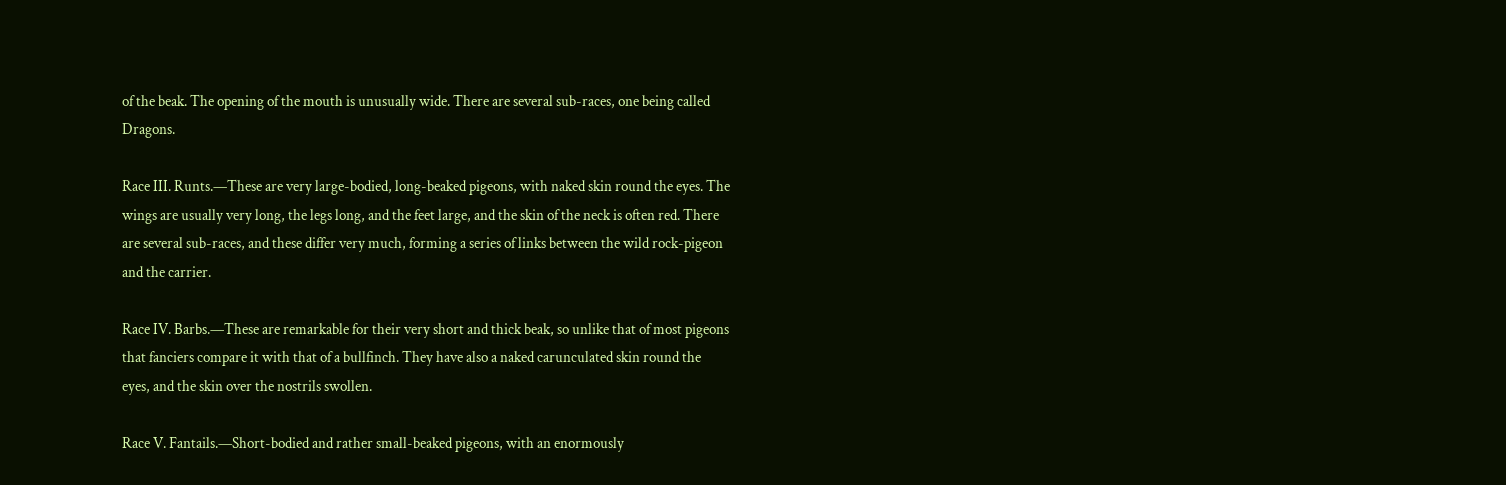of the beak. The opening of the mouth is unusually wide. There are several sub-races, one being called Dragons.

Race III. Runts.—These are very large-bodied, long-beaked pigeons, with naked skin round the eyes. The wings are usually very long, the legs long, and the feet large, and the skin of the neck is often red. There are several sub-races, and these differ very much, forming a series of links between the wild rock-pigeon and the carrier.

Race IV. Barbs.—These are remarkable for their very short and thick beak, so unlike that of most pigeons that fanciers compare it with that of a bullfinch. They have also a naked carunculated skin round the eyes, and the skin over the nostrils swollen.

Race V. Fantails.—Short-bodied and rather small-beaked pigeons, with an enormously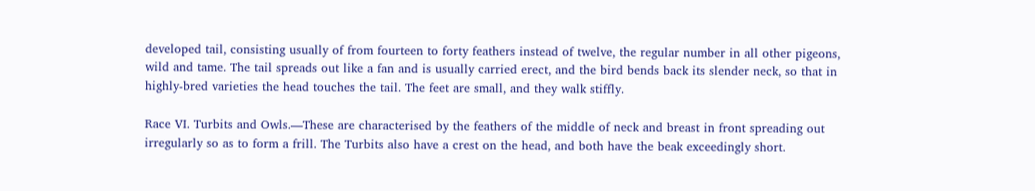developed tail, consisting usually of from fourteen to forty feathers instead of twelve, the regular number in all other pigeons, wild and tame. The tail spreads out like a fan and is usually carried erect, and the bird bends back its slender neck, so that in highly-bred varieties the head touches the tail. The feet are small, and they walk stiffly.

Race VI. Turbits and Owls.—These are characterised by the feathers of the middle of neck and breast in front spreading out irregularly so as to form a frill. The Turbits also have a crest on the head, and both have the beak exceedingly short.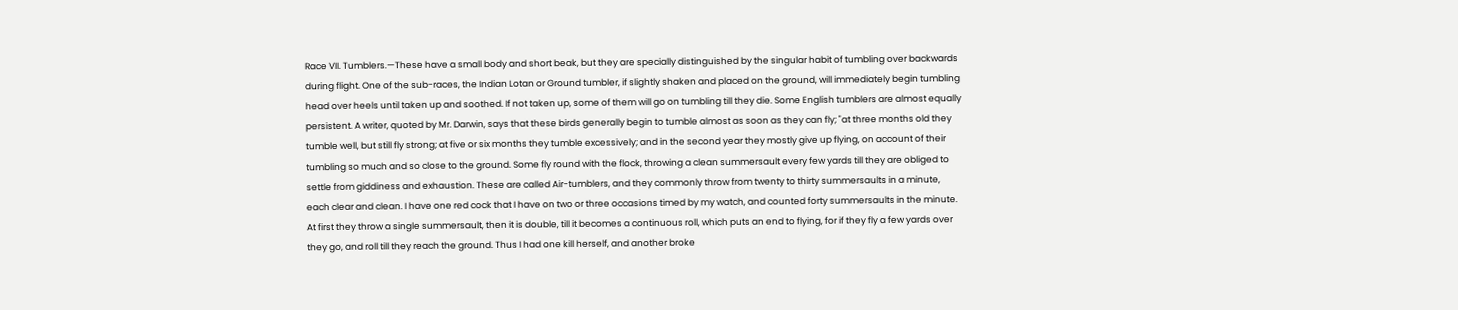Race VII. Tumblers.—These have a small body and short beak, but they are specially distinguished by the singular habit of tumbling over backwards during flight. One of the sub-races, the Indian Lotan or Ground tumbler, if slightly shaken and placed on the ground, will immediately begin tumbling head over heels until taken up and soothed. If not taken up, some of them will go on tumbling till they die. Some English tumblers are almost equally persistent. A writer, quoted by Mr. Darwin, says that these birds generally begin to tumble almost as soon as they can fly; "at three months old they tumble well, but still fly strong; at five or six months they tumble excessively; and in the second year they mostly give up flying, on account of their tumbling so much and so close to the ground. Some fly round with the flock, throwing a clean summersault every few yards till they are obliged to settle from giddiness and exhaustion. These are called Air-tumblers, and they commonly throw from twenty to thirty summersaults in a minute, each clear and clean. I have one red cock that I have on two or three occasions timed by my watch, and counted forty summersaults in the minute. At first they throw a single summersault, then it is double, till it becomes a continuous roll, which puts an end to flying, for if they fly a few yards over they go, and roll till they reach the ground. Thus I had one kill herself, and another broke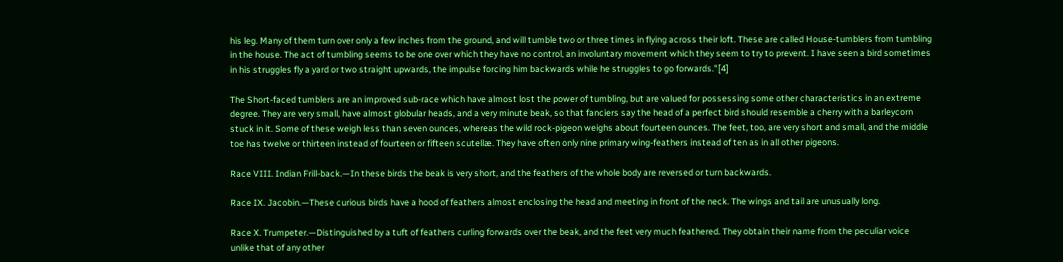his leg. Many of them turn over only a few inches from the ground, and will tumble two or three times in flying across their loft. These are called House-tumblers from tumbling in the house. The act of tumbling seems to be one over which they have no control, an involuntary movement which they seem to try to prevent. I have seen a bird sometimes in his struggles fly a yard or two straight upwards, the impulse forcing him backwards while he struggles to go forwards."[4]

The Short-faced tumblers are an improved sub-race which have almost lost the power of tumbling, but are valued for possessing some other characteristics in an extreme degree. They are very small, have almost globular heads, and a very minute beak, so that fanciers say the head of a perfect bird should resemble a cherry with a barleycorn stuck in it. Some of these weigh less than seven ounces, whereas the wild rock-pigeon weighs about fourteen ounces. The feet, too, are very short and small, and the middle toe has twelve or thirteen instead of fourteen or fifteen scutellæ. They have often only nine primary wing-feathers instead of ten as in all other pigeons.

Race VIII. Indian Frill-back.—In these birds the beak is very short, and the feathers of the whole body are reversed or turn backwards.

Race IX. Jacobin.—These curious birds have a hood of feathers almost enclosing the head and meeting in front of the neck. The wings and tail are unusually long.

Race X. Trumpeter.—Distinguished by a tuft of feathers curling forwards over the beak, and the feet very much feathered. They obtain their name from the peculiar voice unlike that of any other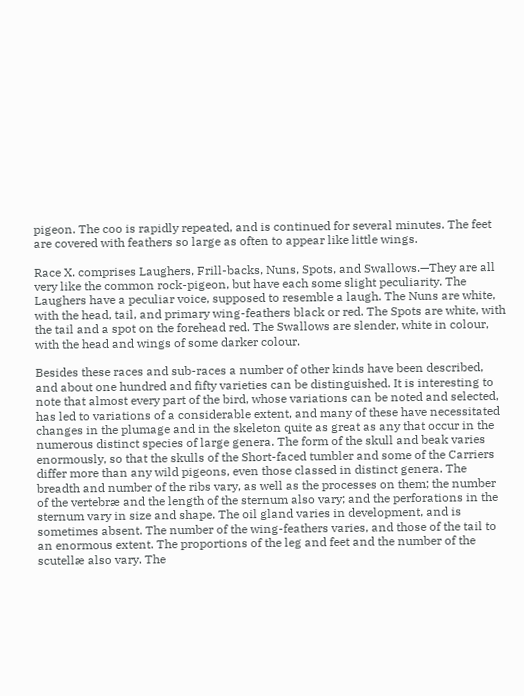pigeon. The coo is rapidly repeated, and is continued for several minutes. The feet are covered with feathers so large as often to appear like little wings.

Race X. comprises Laughers, Frill-backs, Nuns, Spots, and Swallows.—They are all very like the common rock-pigeon, but have each some slight peculiarity. The Laughers have a peculiar voice, supposed to resemble a laugh. The Nuns are white, with the head, tail, and primary wing-feathers black or red. The Spots are white, with the tail and a spot on the forehead red. The Swallows are slender, white in colour, with the head and wings of some darker colour.

Besides these races and sub-races a number of other kinds have been described, and about one hundred and fifty varieties can be distinguished. It is interesting to note that almost every part of the bird, whose variations can be noted and selected, has led to variations of a considerable extent, and many of these have necessitated changes in the plumage and in the skeleton quite as great as any that occur in the numerous distinct species of large genera. The form of the skull and beak varies enormously, so that the skulls of the Short-faced tumbler and some of the Carriers differ more than any wild pigeons, even those classed in distinct genera. The breadth and number of the ribs vary, as well as the processes on them; the number of the vertebræ and the length of the sternum also vary; and the perforations in the sternum vary in size and shape. The oil gland varies in development, and is sometimes absent. The number of the wing-feathers varies, and those of the tail to an enormous extent. The proportions of the leg and feet and the number of the scutellæ also vary. The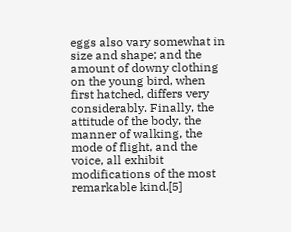eggs also vary somewhat in size and shape; and the amount of downy clothing on the young bird, when first hatched, differs very considerably. Finally, the attitude of the body, the manner of walking, the mode of flight, and the voice, all exhibit modifications of the most remarkable kind.[5]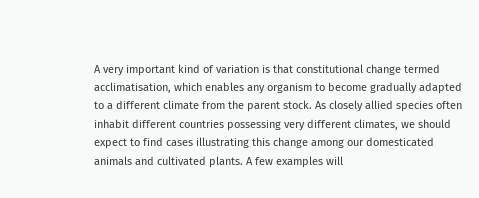A very important kind of variation is that constitutional change termed acclimatisation, which enables any organism to become gradually adapted to a different climate from the parent stock. As closely allied species often inhabit different countries possessing very different climates, we should expect to find cases illustrating this change among our domesticated animals and cultivated plants. A few examples will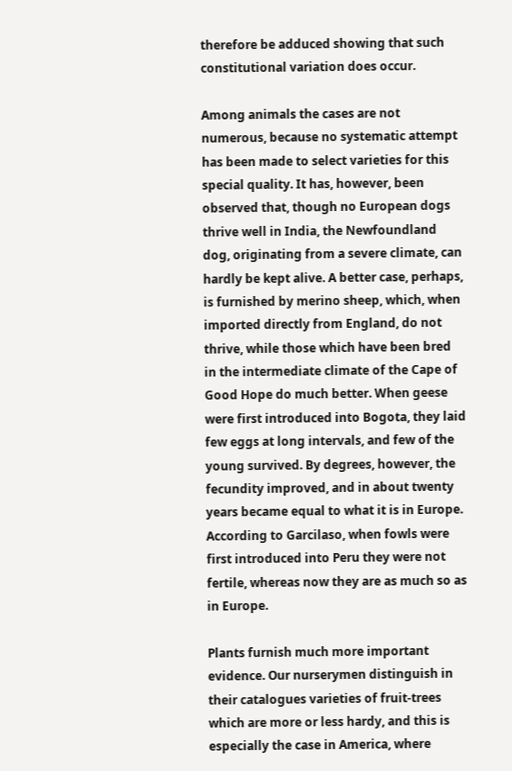therefore be adduced showing that such constitutional variation does occur.

Among animals the cases are not numerous, because no systematic attempt has been made to select varieties for this special quality. It has, however, been observed that, though no European dogs thrive well in India, the Newfoundland dog, originating from a severe climate, can hardly be kept alive. A better case, perhaps, is furnished by merino sheep, which, when imported directly from England, do not thrive, while those which have been bred in the intermediate climate of the Cape of Good Hope do much better. When geese were first introduced into Bogota, they laid few eggs at long intervals, and few of the young survived. By degrees, however, the fecundity improved, and in about twenty years became equal to what it is in Europe. According to Garcilaso, when fowls were first introduced into Peru they were not fertile, whereas now they are as much so as in Europe.

Plants furnish much more important evidence. Our nurserymen distinguish in their catalogues varieties of fruit-trees which are more or less hardy, and this is especially the case in America, where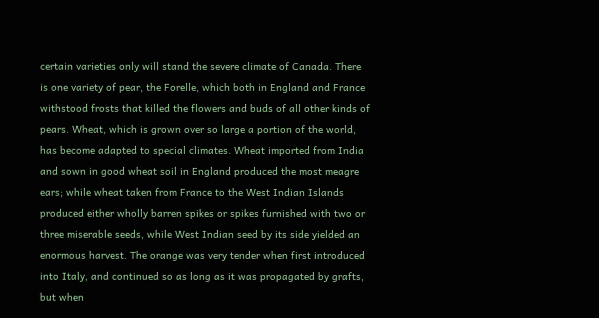certain varieties only will stand the severe climate of Canada. There is one variety of pear, the Forelle, which both in England and France withstood frosts that killed the flowers and buds of all other kinds of pears. Wheat, which is grown over so large a portion of the world, has become adapted to special climates. Wheat imported from India and sown in good wheat soil in England produced the most meagre ears; while wheat taken from France to the West Indian Islands produced either wholly barren spikes or spikes furnished with two or three miserable seeds, while West Indian seed by its side yielded an enormous harvest. The orange was very tender when first introduced into Italy, and continued so as long as it was propagated by grafts, but when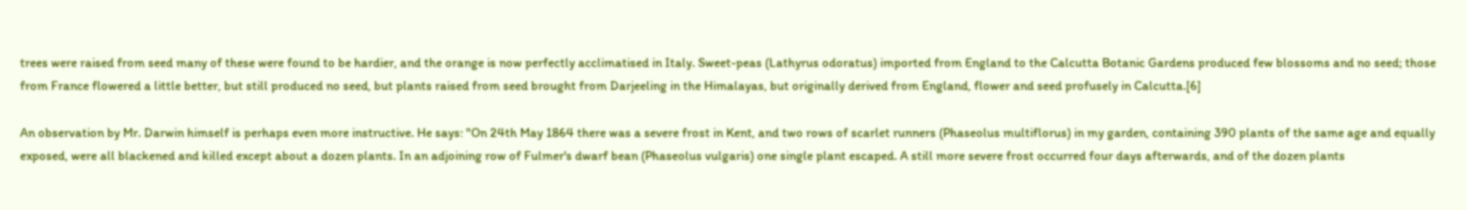trees were raised from seed many of these were found to be hardier, and the orange is now perfectly acclimatised in Italy. Sweet-peas (Lathyrus odoratus) imported from England to the Calcutta Botanic Gardens produced few blossoms and no seed; those from France flowered a little better, but still produced no seed, but plants raised from seed brought from Darjeeling in the Himalayas, but originally derived from England, flower and seed profusely in Calcutta.[6]

An observation by Mr. Darwin himself is perhaps even more instructive. He says: "On 24th May 1864 there was a severe frost in Kent, and two rows of scarlet runners (Phaseolus multiflorus) in my garden, containing 390 plants of the same age and equally exposed, were all blackened and killed except about a dozen plants. In an adjoining row of Fulmer's dwarf bean (Phaseolus vulgaris) one single plant escaped. A still more severe frost occurred four days afterwards, and of the dozen plants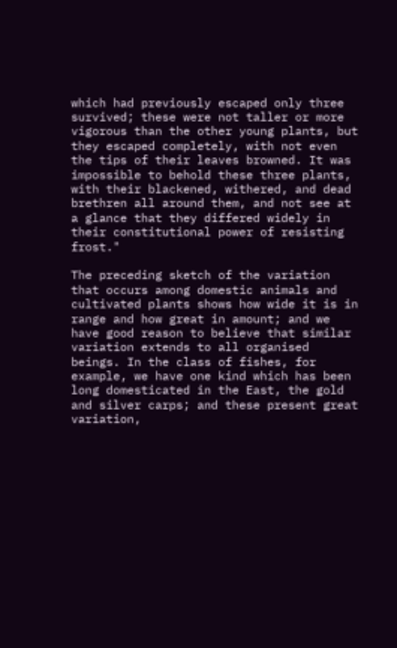which had previously escaped only three survived; these were not taller or more vigorous than the other young plants, but they escaped completely, with not even the tips of their leaves browned. It was impossible to behold these three plants, with their blackened, withered, and dead brethren all around them, and not see at a glance that they differed widely in their constitutional power of resisting frost."

The preceding sketch of the variation that occurs among domestic animals and cultivated plants shows how wide it is in range and how great in amount; and we have good reason to believe that similar variation extends to all organised beings. In the class of fishes, for example, we have one kind which has been long domesticated in the East, the gold and silver carps; and these present great variation,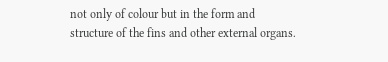not only of colour but in the form and structure of the fins and other external organs.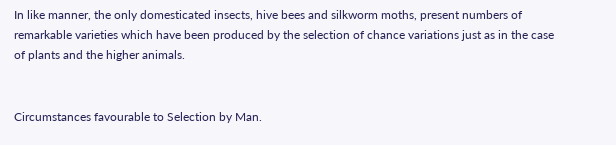In like manner, the only domesticated insects, hive bees and silkworm moths, present numbers of remarkable varieties which have been produced by the selection of chance variations just as in the case of plants and the higher animals.


Circumstances favourable to Selection by Man.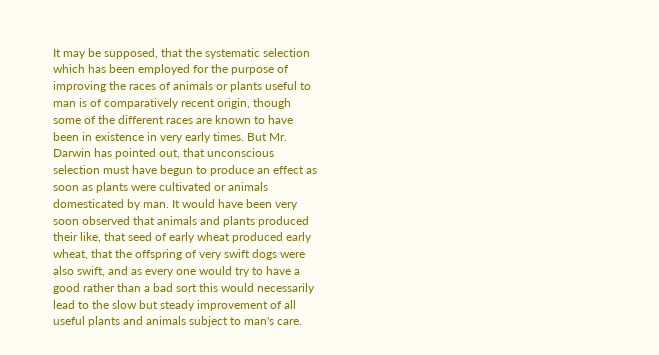It may be supposed, that the systematic selection which has been employed for the purpose of improving the races of animals or plants useful to man is of comparatively recent origin, though some of the different races are known to have been in existence in very early times. But Mr. Darwin has pointed out, that unconscious selection must have begun to produce an effect as soon as plants were cultivated or animals domesticated by man. It would have been very soon observed that animals and plants produced their like, that seed of early wheat produced early wheat, that the offspring of very swift dogs were also swift, and as every one would try to have a good rather than a bad sort this would necessarily lead to the slow but steady improvement of all useful plants and animals subject to man's care.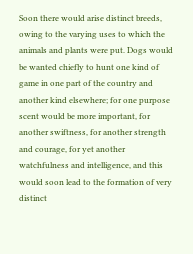Soon there would arise distinct breeds, owing to the varying uses to which the animals and plants were put. Dogs would be wanted chiefly to hunt one kind of game in one part of the country and another kind elsewhere; for one purpose scent would be more important, for another swiftness, for another strength and courage, for yet another watchfulness and intelligence, and this would soon lead to the formation of very distinct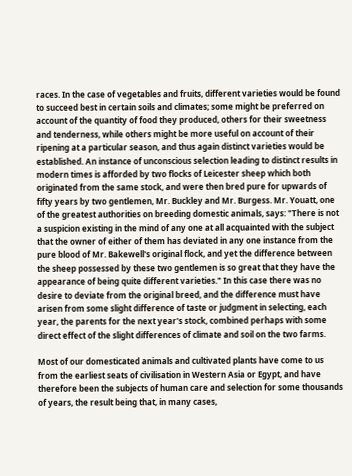races. In the case of vegetables and fruits, different varieties would be found to succeed best in certain soils and climates; some might be preferred on account of the quantity of food they produced, others for their sweetness and tenderness, while others might be more useful on account of their ripening at a particular season, and thus again distinct varieties would be established. An instance of unconscious selection leading to distinct results in modern times is afforded by two flocks of Leicester sheep which both originated from the same stock, and were then bred pure for upwards of fifty years by two gentlemen, Mr. Buckley and Mr. Burgess. Mr. Youatt, one of the greatest authorities on breeding domestic animals, says: "There is not a suspicion existing in the mind of any one at all acquainted with the subject that the owner of either of them has deviated in any one instance from the pure blood of Mr. Bakewell's original flock, and yet the difference between the sheep possessed by these two gentlemen is so great that they have the appearance of being quite different varieties." In this case there was no desire to deviate from the original breed, and the difference must have arisen from some slight difference of taste or judgment in selecting, each year, the parents for the next year's stock, combined perhaps with some direct effect of the slight differences of climate and soil on the two farms.

Most of our domesticated animals and cultivated plants have come to us from the earliest seats of civilisation in Western Asia or Egypt, and have therefore been the subjects of human care and selection for some thousands of years, the result being that, in many cases,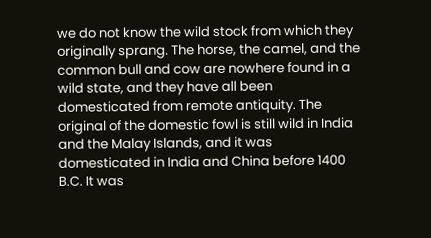we do not know the wild stock from which they originally sprang. The horse, the camel, and the common bull and cow are nowhere found in a wild state, and they have all been domesticated from remote antiquity. The original of the domestic fowl is still wild in India and the Malay Islands, and it was domesticated in India and China before 1400 B.C. It was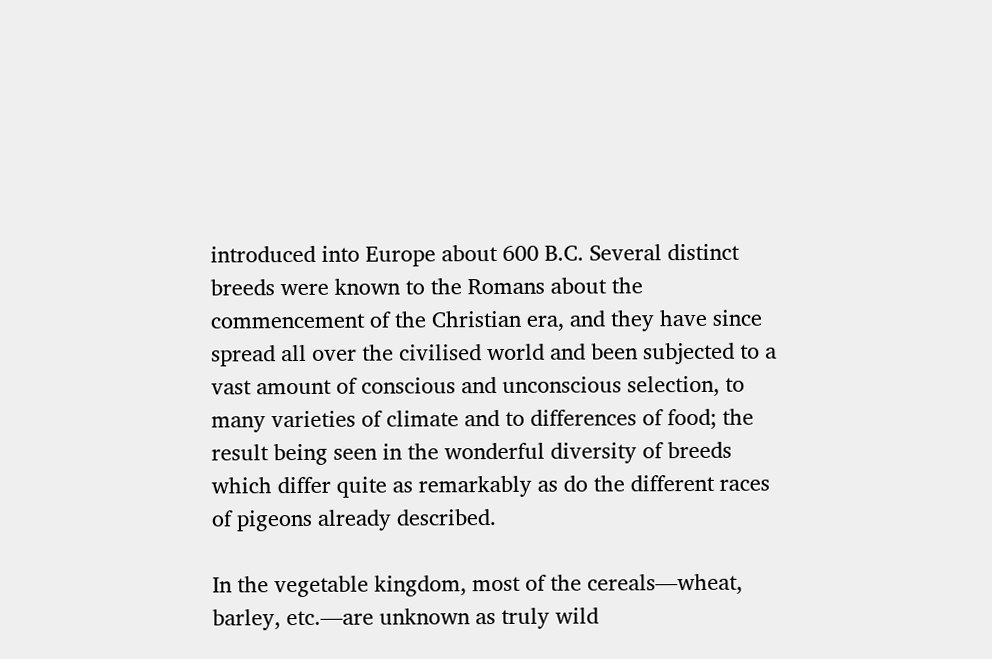introduced into Europe about 600 B.C. Several distinct breeds were known to the Romans about the commencement of the Christian era, and they have since spread all over the civilised world and been subjected to a vast amount of conscious and unconscious selection, to many varieties of climate and to differences of food; the result being seen in the wonderful diversity of breeds which differ quite as remarkably as do the different races of pigeons already described.

In the vegetable kingdom, most of the cereals—wheat, barley, etc.—are unknown as truly wild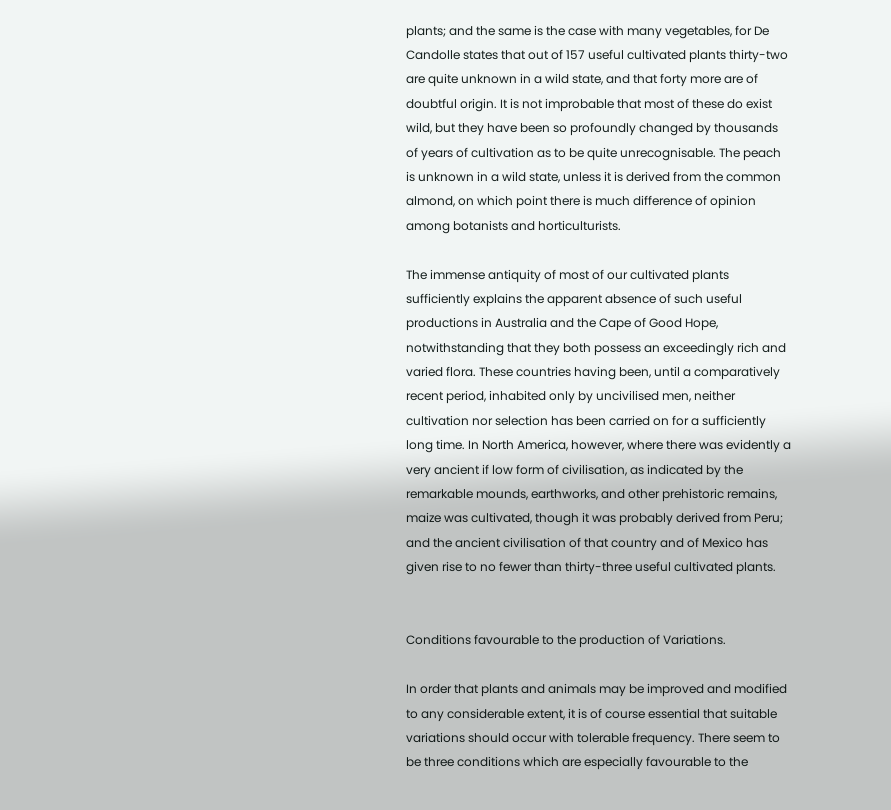plants; and the same is the case with many vegetables, for De Candolle states that out of 157 useful cultivated plants thirty-two are quite unknown in a wild state, and that forty more are of doubtful origin. It is not improbable that most of these do exist wild, but they have been so profoundly changed by thousands of years of cultivation as to be quite unrecognisable. The peach is unknown in a wild state, unless it is derived from the common almond, on which point there is much difference of opinion among botanists and horticulturists.

The immense antiquity of most of our cultivated plants sufficiently explains the apparent absence of such useful productions in Australia and the Cape of Good Hope, notwithstanding that they both possess an exceedingly rich and varied flora. These countries having been, until a comparatively recent period, inhabited only by uncivilised men, neither cultivation nor selection has been carried on for a sufficiently long time. In North America, however, where there was evidently a very ancient if low form of civilisation, as indicated by the remarkable mounds, earthworks, and other prehistoric remains, maize was cultivated, though it was probably derived from Peru; and the ancient civilisation of that country and of Mexico has given rise to no fewer than thirty-three useful cultivated plants.


Conditions favourable to the production of Variations.

In order that plants and animals may be improved and modified to any considerable extent, it is of course essential that suitable variations should occur with tolerable frequency. There seem to be three conditions which are especially favourable to the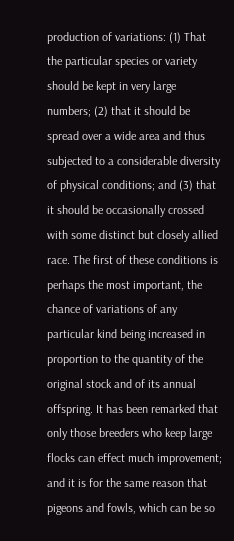production of variations: (1) That the particular species or variety should be kept in very large numbers; (2) that it should be spread over a wide area and thus subjected to a considerable diversity of physical conditions; and (3) that it should be occasionally crossed with some distinct but closely allied race. The first of these conditions is perhaps the most important, the chance of variations of any particular kind being increased in proportion to the quantity of the original stock and of its annual offspring. It has been remarked that only those breeders who keep large flocks can effect much improvement; and it is for the same reason that pigeons and fowls, which can be so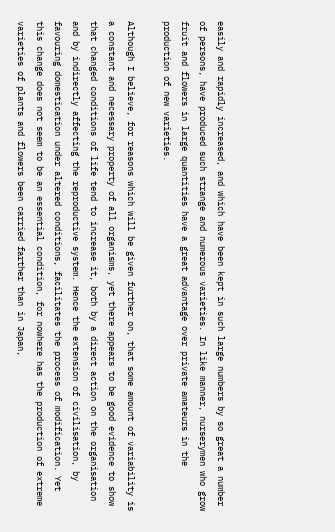easily and rapidly increased, and which have been kept in such large numbers by so great a number of persons, have produced such strange and numerous varieties. In like manner, nurserymen who grow fruit and flowers in large quantities have a great advantage over private amateurs in the production of new varieties.

Although I believe, for reasons which will be given further on, that some amount of variability is a constant and necessary property of all organisms, yet there appears to be good evidence to show that changed conditions of life tend to increase it, both by a direct action on the organisation and by indirectly affecting the reproductive system. Hence the extension of civilisation, by favouring domestication under altered conditions, facilitates the process of modification. Yet this change does not seem to be an essential condition, for nowhere has the production of extreme varieties of plants and flowers been carried farther than in Japan,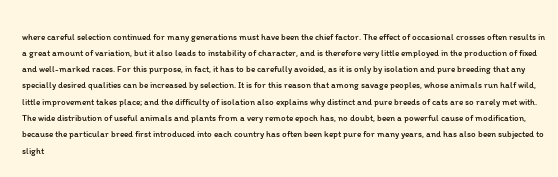where careful selection continued for many generations must have been the chief factor. The effect of occasional crosses often results in a great amount of variation, but it also leads to instability of character, and is therefore very little employed in the production of fixed and well-marked races. For this purpose, in fact, it has to be carefully avoided, as it is only by isolation and pure breeding that any specially desired qualities can be increased by selection. It is for this reason that among savage peoples, whose animals run half wild, little improvement takes place; and the difficulty of isolation also explains why distinct and pure breeds of cats are so rarely met with. The wide distribution of useful animals and plants from a very remote epoch has, no doubt, been a powerful cause of modification, because the particular breed first introduced into each country has often been kept pure for many years, and has also been subjected to slight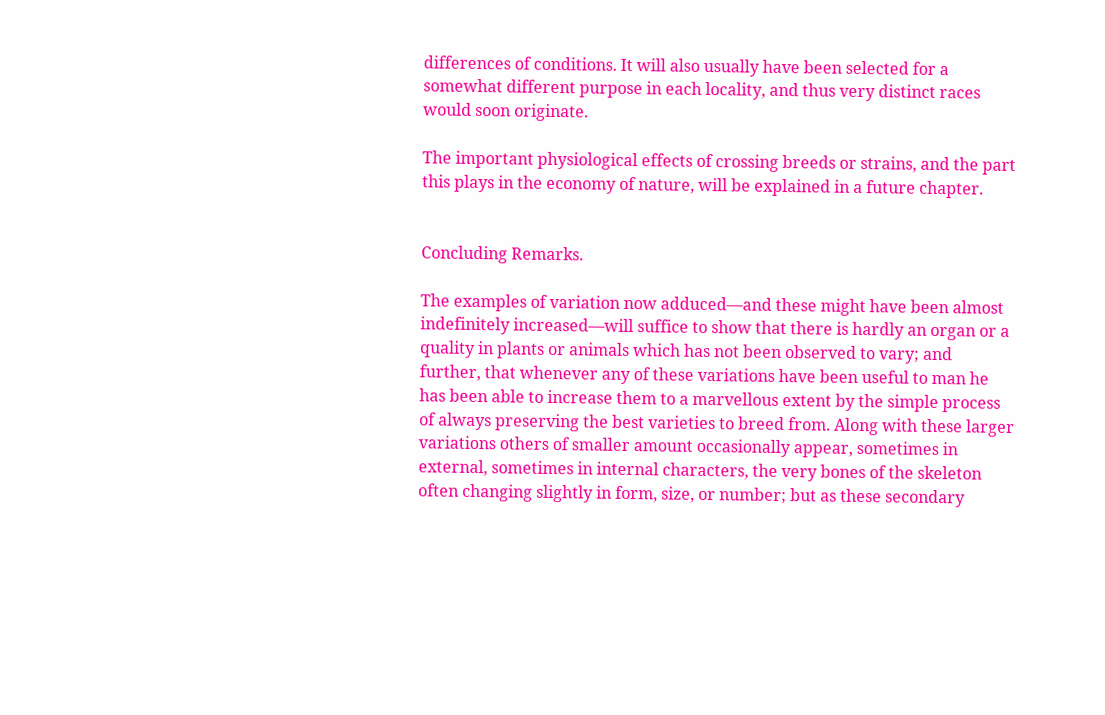differences of conditions. It will also usually have been selected for a somewhat different purpose in each locality, and thus very distinct races would soon originate.

The important physiological effects of crossing breeds or strains, and the part this plays in the economy of nature, will be explained in a future chapter.


Concluding Remarks.

The examples of variation now adduced—and these might have been almost indefinitely increased—will suffice to show that there is hardly an organ or a quality in plants or animals which has not been observed to vary; and further, that whenever any of these variations have been useful to man he has been able to increase them to a marvellous extent by the simple process of always preserving the best varieties to breed from. Along with these larger variations others of smaller amount occasionally appear, sometimes in external, sometimes in internal characters, the very bones of the skeleton often changing slightly in form, size, or number; but as these secondary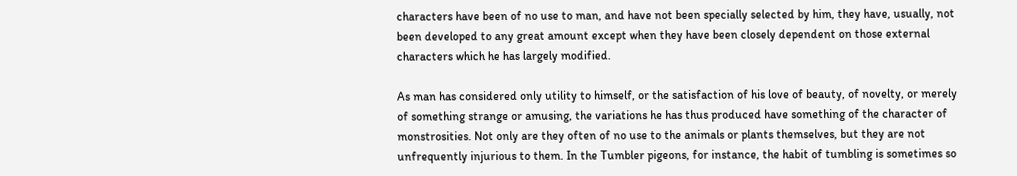characters have been of no use to man, and have not been specially selected by him, they have, usually, not been developed to any great amount except when they have been closely dependent on those external characters which he has largely modified.

As man has considered only utility to himself, or the satisfaction of his love of beauty, of novelty, or merely of something strange or amusing, the variations he has thus produced have something of the character of monstrosities. Not only are they often of no use to the animals or plants themselves, but they are not unfrequently injurious to them. In the Tumbler pigeons, for instance, the habit of tumbling is sometimes so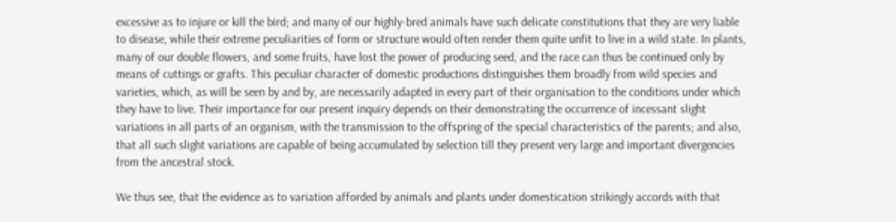excessive as to injure or kill the bird; and many of our highly-bred animals have such delicate constitutions that they are very liable to disease, while their extreme peculiarities of form or structure would often render them quite unfit to live in a wild state. In plants, many of our double flowers, and some fruits, have lost the power of producing seed, and the race can thus be continued only by means of cuttings or grafts. This peculiar character of domestic productions distinguishes them broadly from wild species and varieties, which, as will be seen by and by, are necessarily adapted in every part of their organisation to the conditions under which they have to live. Their importance for our present inquiry depends on their demonstrating the occurrence of incessant slight variations in all parts of an organism, with the transmission to the offspring of the special characteristics of the parents; and also, that all such slight variations are capable of being accumulated by selection till they present very large and important divergencies from the ancestral stock.

We thus see, that the evidence as to variation afforded by animals and plants under domestication strikingly accords with that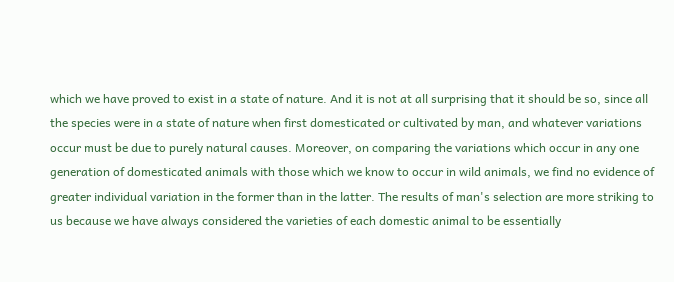which we have proved to exist in a state of nature. And it is not at all surprising that it should be so, since all the species were in a state of nature when first domesticated or cultivated by man, and whatever variations occur must be due to purely natural causes. Moreover, on comparing the variations which occur in any one generation of domesticated animals with those which we know to occur in wild animals, we find no evidence of greater individual variation in the former than in the latter. The results of man's selection are more striking to us because we have always considered the varieties of each domestic animal to be essentially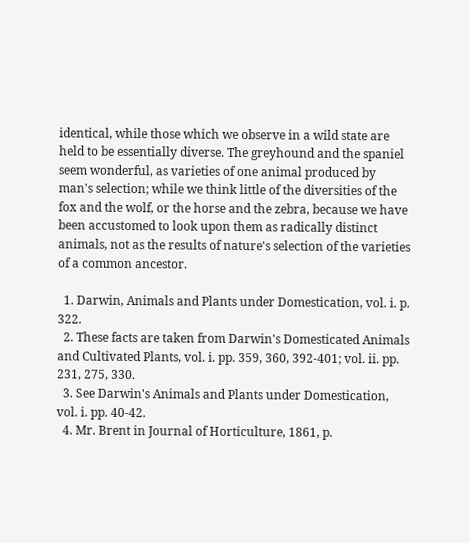identical, while those which we observe in a wild state are held to be essentially diverse. The greyhound and the spaniel seem wonderful, as varieties of one animal produced by man's selection; while we think little of the diversities of the fox and the wolf, or the horse and the zebra, because we have been accustomed to look upon them as radically distinct animals, not as the results of nature's selection of the varieties of a common ancestor.

  1. Darwin, Animals and Plants under Domestication, vol. i. p. 322.
  2. These facts are taken from Darwin's Domesticated Animals and Cultivated Plants, vol. i. pp. 359, 360, 392-401; vol. ii. pp. 231, 275, 330.
  3. See Darwin's Animals and Plants under Domestication, vol. i. pp. 40-42.
  4. Mr. Brent in Journal of Horticulture, 1861, p.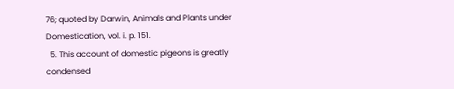76; quoted by Darwin, Animals and Plants under Domestication, vol. i. p. 151.
  5. This account of domestic pigeons is greatly condensed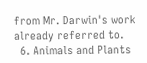from Mr. Darwin's work already referred to.
  6. Animals and Plants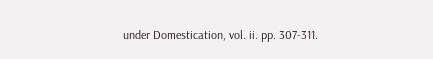under Domestication, vol. ii. pp. 307-311.